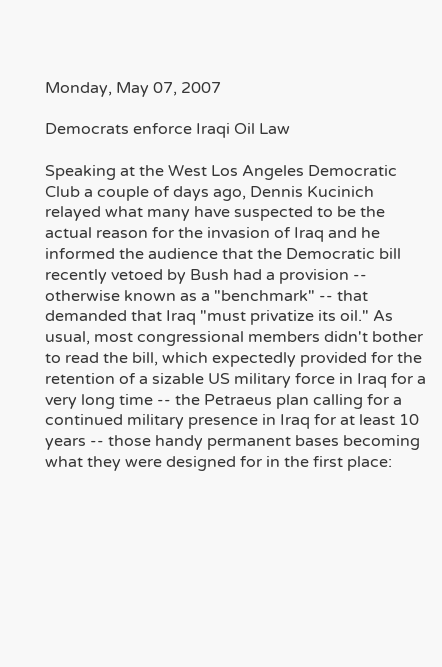Monday, May 07, 2007

Democrats enforce Iraqi Oil Law

Speaking at the West Los Angeles Democratic Club a couple of days ago, Dennis Kucinich relayed what many have suspected to be the actual reason for the invasion of Iraq and he informed the audience that the Democratic bill recently vetoed by Bush had a provision -- otherwise known as a "benchmark" -- that demanded that Iraq "must privatize its oil." As usual, most congressional members didn't bother to read the bill, which expectedly provided for the retention of a sizable US military force in Iraq for a very long time -- the Petraeus plan calling for a continued military presence in Iraq for at least 10 years -- those handy permanent bases becoming what they were designed for in the first place: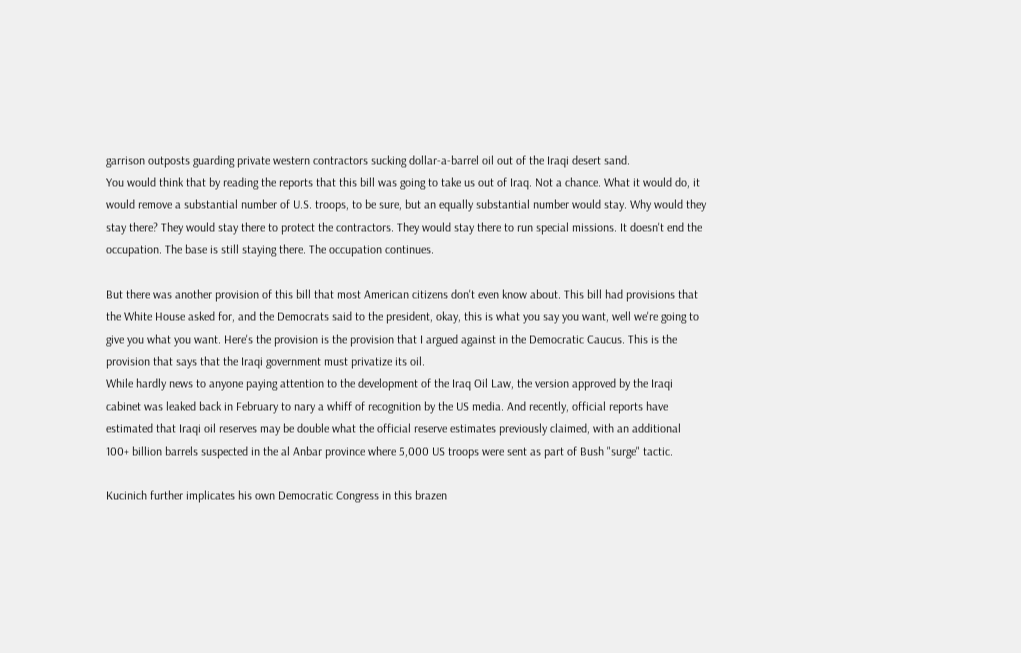garrison outposts guarding private western contractors sucking dollar-a-barrel oil out of the Iraqi desert sand.
You would think that by reading the reports that this bill was going to take us out of Iraq. Not a chance. What it would do, it would remove a substantial number of U.S. troops, to be sure, but an equally substantial number would stay. Why would they stay there? They would stay there to protect the contractors. They would stay there to run special missions. It doesn't end the occupation. The base is still staying there. The occupation continues.

But there was another provision of this bill that most American citizens don't even know about. This bill had provisions that the White House asked for, and the Democrats said to the president, okay, this is what you say you want, well we're going to give you what you want. Here's the provision is the provision that I argued against in the Democratic Caucus. This is the provision that says that the Iraqi government must privatize its oil.
While hardly news to anyone paying attention to the development of the Iraq Oil Law, the version approved by the Iraqi cabinet was leaked back in February to nary a whiff of recognition by the US media. And recently, official reports have estimated that Iraqi oil reserves may be double what the official reserve estimates previously claimed, with an additional 100+ billion barrels suspected in the al Anbar province where 5,000 US troops were sent as part of Bush "surge" tactic.

Kucinich further implicates his own Democratic Congress in this brazen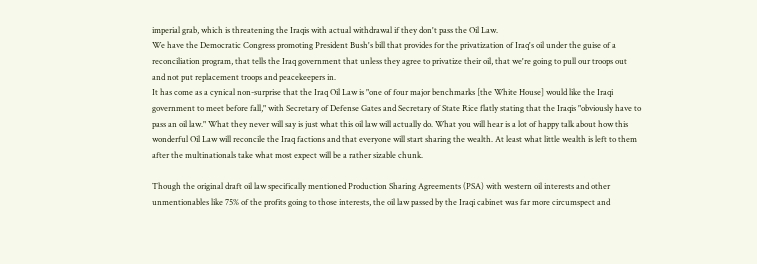imperial grab, which is threatening the Iraqis with actual withdrawal if they don't pass the Oil Law.
We have the Democratic Congress promoting President Bush's bill that provides for the privatization of Iraq's oil under the guise of a reconciliation program, that tells the Iraq government that unless they agree to privatize their oil, that we're going to pull our troops out and not put replacement troops and peacekeepers in.
It has come as a cynical non-surprise that the Iraq Oil Law is "one of four major benchmarks [the White House] would like the Iraqi government to meet before fall," with Secretary of Defense Gates and Secretary of State Rice flatly stating that the Iraqis "obviously have to pass an oil law." What they never will say is just what this oil law will actually do. What you will hear is a lot of happy talk about how this wonderful Oil Law will reconcile the Iraq factions and that everyone will start sharing the wealth. At least what little wealth is left to them after the multinationals take what most expect will be a rather sizable chunk.

Though the original draft oil law specifically mentioned Production Sharing Agreements (PSA) with western oil interests and other unmentionables like 75% of the profits going to those interests, the oil law passed by the Iraqi cabinet was far more circumspect and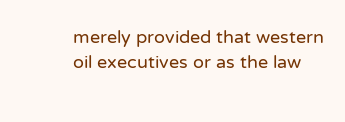merely provided that western oil executives or as the law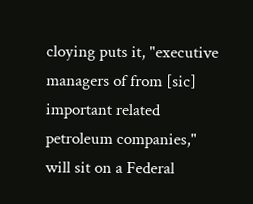cloying puts it, "executive managers of from [sic] important related petroleum companies," will sit on a Federal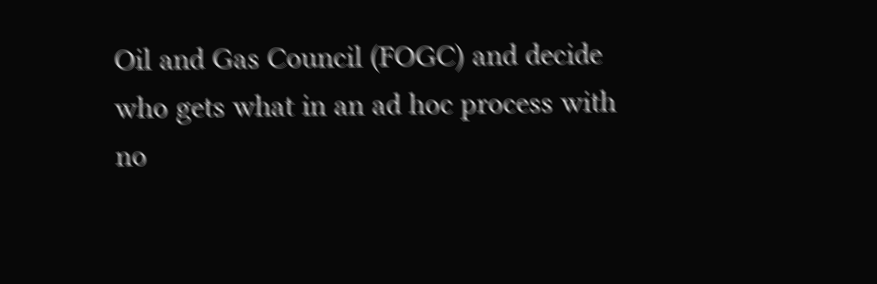Oil and Gas Council (FOGC) and decide who gets what in an ad hoc process with no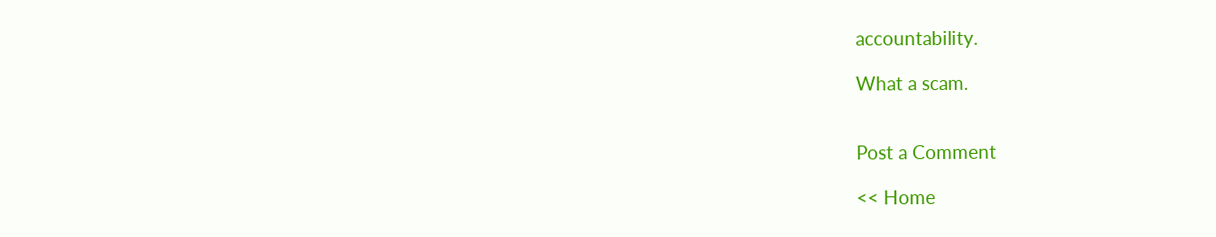accountability.

What a scam.


Post a Comment

<< Home